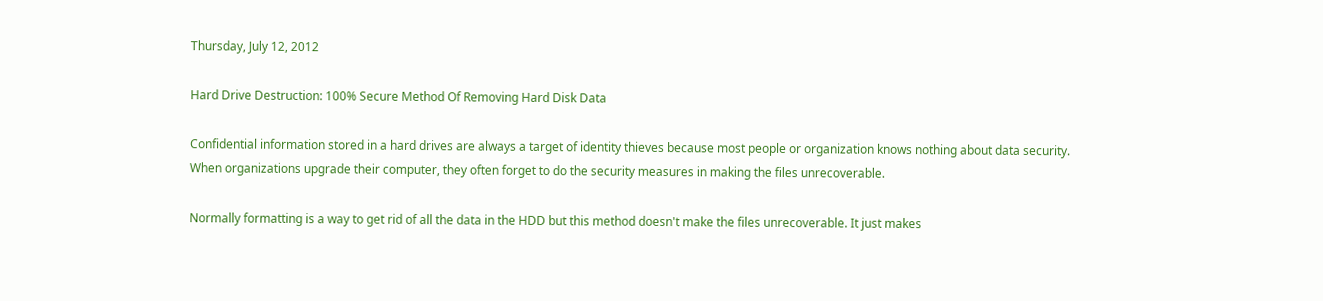Thursday, July 12, 2012

Hard Drive Destruction: 100% Secure Method Of Removing Hard Disk Data

Confidential information stored in a hard drives are always a target of identity thieves because most people or organization knows nothing about data security. When organizations upgrade their computer, they often forget to do the security measures in making the files unrecoverable.

Normally formatting is a way to get rid of all the data in the HDD but this method doesn't make the files unrecoverable. It just makes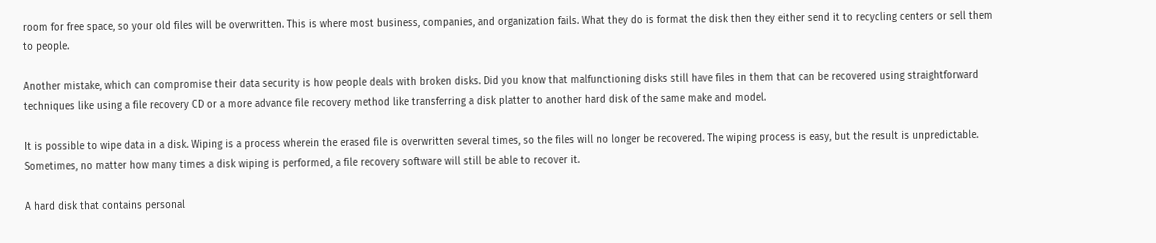room for free space, so your old files will be overwritten. This is where most business, companies, and organization fails. What they do is format the disk then they either send it to recycling centers or sell them to people.

Another mistake, which can compromise their data security is how people deals with broken disks. Did you know that malfunctioning disks still have files in them that can be recovered using straightforward techniques like using a file recovery CD or a more advance file recovery method like transferring a disk platter to another hard disk of the same make and model.

It is possible to wipe data in a disk. Wiping is a process wherein the erased file is overwritten several times, so the files will no longer be recovered. The wiping process is easy, but the result is unpredictable. Sometimes, no matter how many times a disk wiping is performed, a file recovery software will still be able to recover it.

A hard disk that contains personal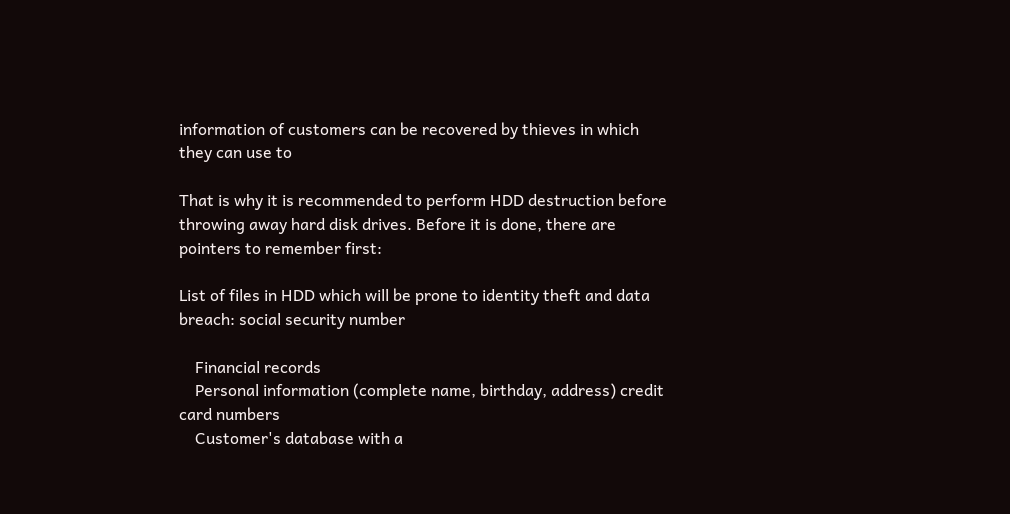information of customers can be recovered by thieves in which they can use to

That is why it is recommended to perform HDD destruction before throwing away hard disk drives. Before it is done, there are pointers to remember first:

List of files in HDD which will be prone to identity theft and data breach: social security number

    Financial records
    Personal information (complete name, birthday, address) credit card numbers
    Customer's database with a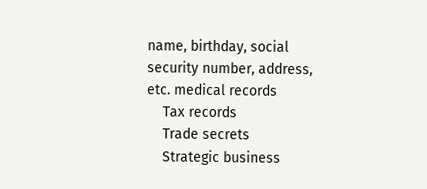name, birthday, social security number, address, etc. medical records
    Tax records
    Trade secrets
    Strategic business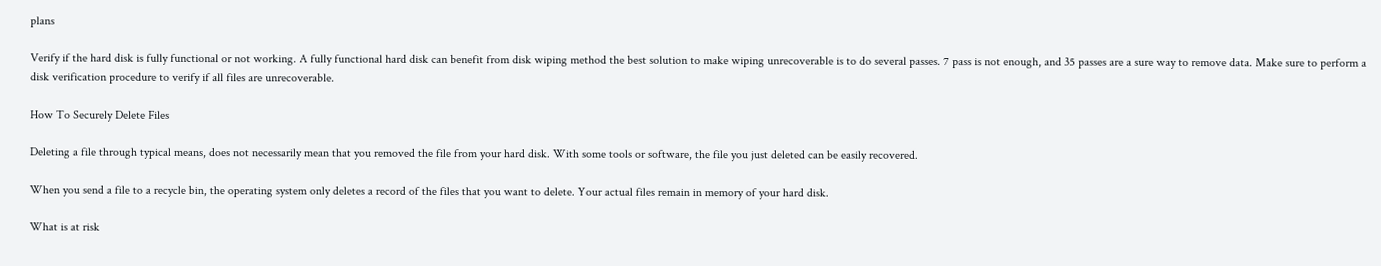plans

Verify if the hard disk is fully functional or not working. A fully functional hard disk can benefit from disk wiping method the best solution to make wiping unrecoverable is to do several passes. 7 pass is not enough, and 35 passes are a sure way to remove data. Make sure to perform a disk verification procedure to verify if all files are unrecoverable.

How To Securely Delete Files

Deleting a file through typical means, does not necessarily mean that you removed the file from your hard disk. With some tools or software, the file you just deleted can be easily recovered.

When you send a file to a recycle bin, the operating system only deletes a record of the files that you want to delete. Your actual files remain in memory of your hard disk.

What is at risk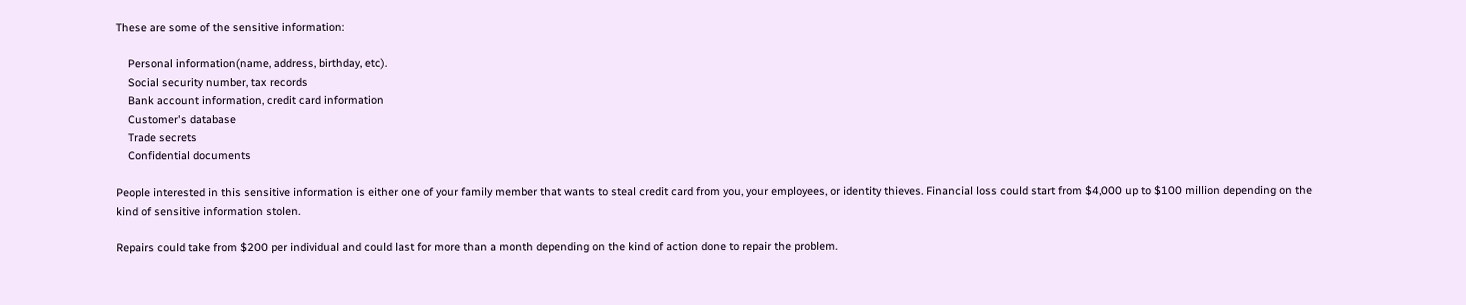These are some of the sensitive information:

    Personal information(name, address, birthday, etc).
    Social security number, tax records
    Bank account information, credit card information
    Customer's database
    Trade secrets
    Confidential documents

People interested in this sensitive information is either one of your family member that wants to steal credit card from you, your employees, or identity thieves. Financial loss could start from $4,000 up to $100 million depending on the kind of sensitive information stolen.

Repairs could take from $200 per individual and could last for more than a month depending on the kind of action done to repair the problem.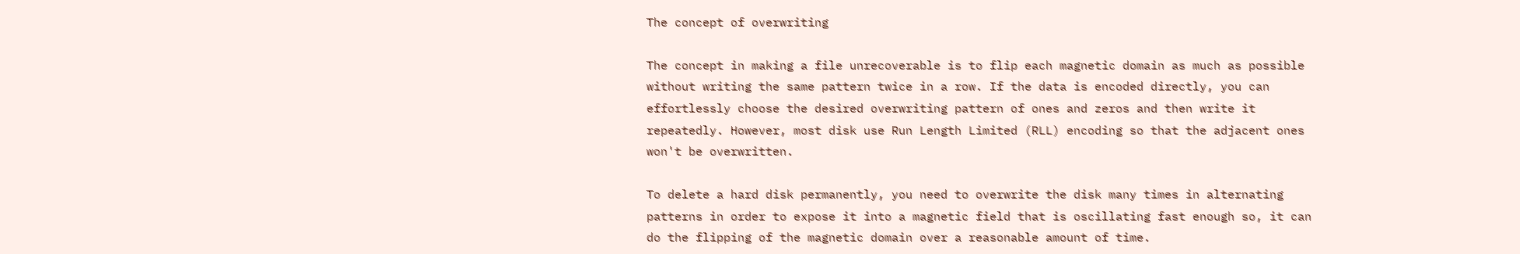The concept of overwriting

The concept in making a file unrecoverable is to flip each magnetic domain as much as possible without writing the same pattern twice in a row. If the data is encoded directly, you can effortlessly choose the desired overwriting pattern of ones and zeros and then write it repeatedly. However, most disk use Run Length Limited (RLL) encoding so that the adjacent ones won't be overwritten.

To delete a hard disk permanently, you need to overwrite the disk many times in alternating patterns in order to expose it into a magnetic field that is oscillating fast enough so, it can do the flipping of the magnetic domain over a reasonable amount of time.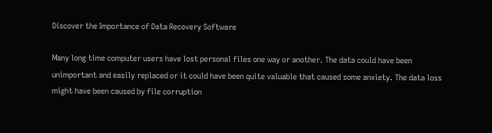Discover the Importance of Data Recovery Software

Many long time computer users have lost personal files one way or another. The data could have been unimportant and easily replaced or it could have been quite valuable that caused some anxiety. The data loss might have been caused by file corruption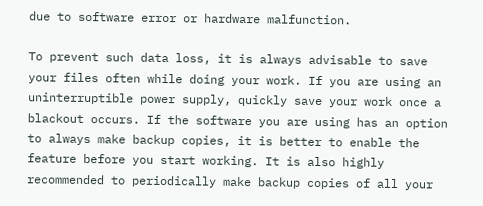due to software error or hardware malfunction.

To prevent such data loss, it is always advisable to save your files often while doing your work. If you are using an uninterruptible power supply, quickly save your work once a blackout occurs. If the software you are using has an option to always make backup copies, it is better to enable the feature before you start working. It is also highly recommended to periodically make backup copies of all your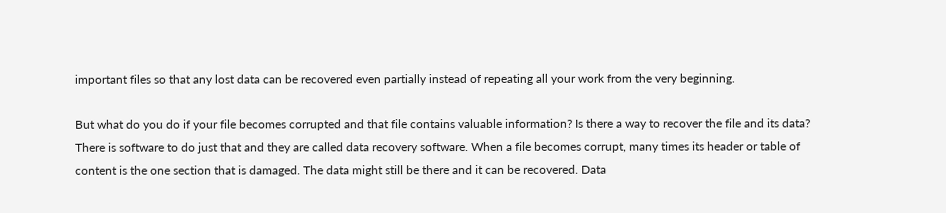important files so that any lost data can be recovered even partially instead of repeating all your work from the very beginning.

But what do you do if your file becomes corrupted and that file contains valuable information? Is there a way to recover the file and its data? There is software to do just that and they are called data recovery software. When a file becomes corrupt, many times its header or table of content is the one section that is damaged. The data might still be there and it can be recovered. Data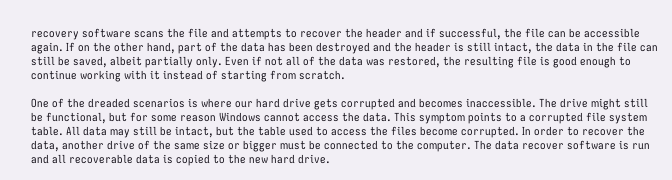recovery software scans the file and attempts to recover the header and if successful, the file can be accessible again. If on the other hand, part of the data has been destroyed and the header is still intact, the data in the file can still be saved, albeit partially only. Even if not all of the data was restored, the resulting file is good enough to continue working with it instead of starting from scratch.

One of the dreaded scenarios is where our hard drive gets corrupted and becomes inaccessible. The drive might still be functional, but for some reason Windows cannot access the data. This symptom points to a corrupted file system table. All data may still be intact, but the table used to access the files become corrupted. In order to recover the data, another drive of the same size or bigger must be connected to the computer. The data recover software is run and all recoverable data is copied to the new hard drive.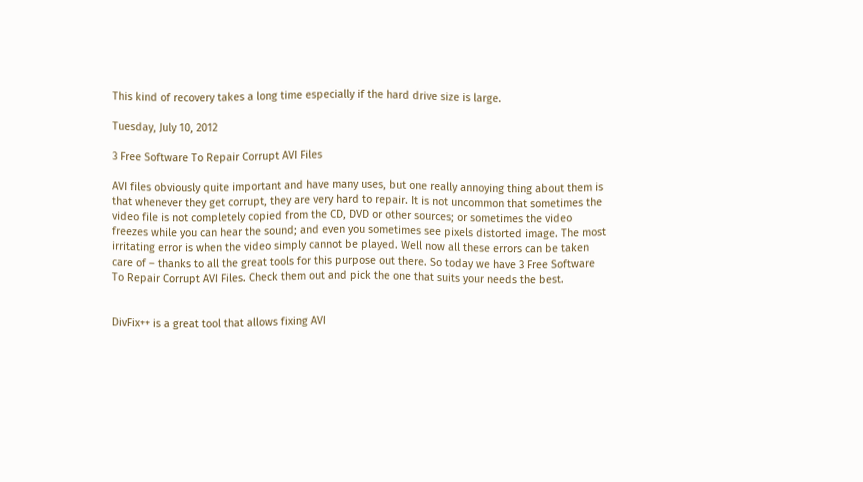This kind of recovery takes a long time especially if the hard drive size is large.

Tuesday, July 10, 2012

3 Free Software To Repair Corrupt AVI Files

AVI files obviously quite important and have many uses, but one really annoying thing about them is that whenever they get corrupt, they are very hard to repair. It is not uncommon that sometimes the video file is not completely copied from the CD, DVD or other sources; or sometimes the video freezes while you can hear the sound; and even you sometimes see pixels distorted image. The most irritating error is when the video simply cannot be played. Well now all these errors can be taken care of – thanks to all the great tools for this purpose out there. So today we have 3 Free Software To Repair Corrupt AVI Files. Check them out and pick the one that suits your needs the best.


DivFix++ is a great tool that allows fixing AVI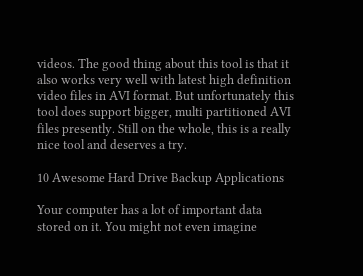videos. The good thing about this tool is that it also works very well with latest high definition video files in AVI format. But unfortunately this tool does support bigger, multi partitioned AVI files presently. Still on the whole, this is a really nice tool and deserves a try.

10 Awesome Hard Drive Backup Applications

Your computer has a lot of important data stored on it. You might not even imagine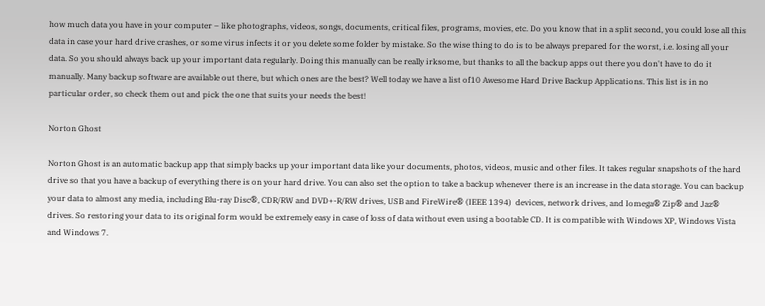how much data you have in your computer – like photographs, videos, songs, documents, critical files, programs, movies, etc. Do you know that in a split second, you could lose all this data in case your hard drive crashes, or some virus infects it or you delete some folder by mistake. So the wise thing to do is to be always prepared for the worst, i.e. losing all your data. So you should always back up your important data regularly. Doing this manually can be really irksome, but thanks to all the backup apps out there you don't have to do it manually. Many backup software are available out there, but which ones are the best? Well today we have a list of10 Awesome Hard Drive Backup Applications. This list is in no particular order, so check them out and pick the one that suits your needs the best!

Norton Ghost

Norton Ghost is an automatic backup app that simply backs up your important data like your documents, photos, videos, music and other files. It takes regular snapshots of the hard drive so that you have a backup of everything there is on your hard drive. You can also set the option to take a backup whenever there is an increase in the data storage. You can backup your data to almost any media, including Blu-ray Disc®, CDR/RW and DVD+-R/RW drives, USB and FireWire® (IEEE 1394)  devices, network drives, and Iomega® Zip® and Jaz® drives. So restoring your data to its original form would be extremely easy in case of loss of data without even using a bootable CD. It is compatible with Windows XP, Windows Vista and Windows 7.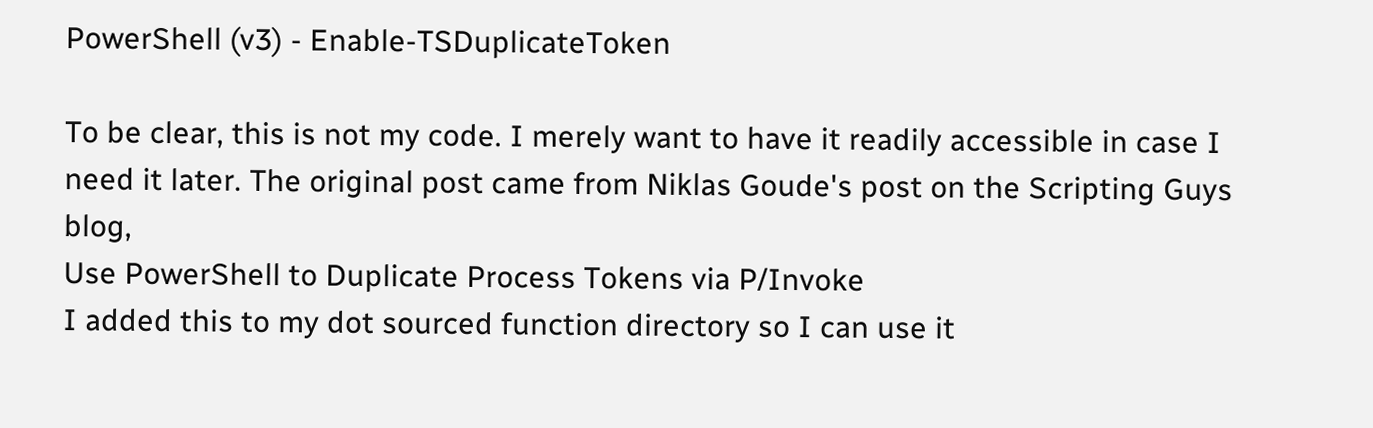PowerShell (v3) - Enable-TSDuplicateToken

To be clear, this is not my code. I merely want to have it readily accessible in case I need it later. The original post came from Niklas Goude's post on the Scripting Guys blog,
Use PowerShell to Duplicate Process Tokens via P/Invoke
I added this to my dot sourced function directory so I can use it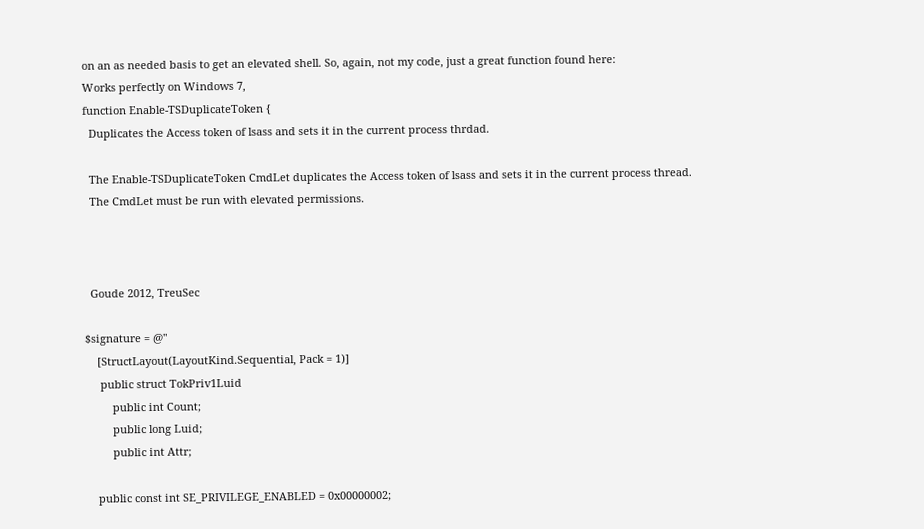on an as needed basis to get an elevated shell. So, again, not my code, just a great function found here:
Works perfectly on Windows 7,
function Enable-TSDuplicateToken {
  Duplicates the Access token of lsass and sets it in the current process thrdad.

  The Enable-TSDuplicateToken CmdLet duplicates the Access token of lsass and sets it in the current process thread.
  The CmdLet must be run with elevated permissions.



  Goude 2012, TreuSec

$signature = @"
    [StructLayout(LayoutKind.Sequential, Pack = 1)]
     public struct TokPriv1Luid
         public int Count;
         public long Luid;
         public int Attr;

    public const int SE_PRIVILEGE_ENABLED = 0x00000002;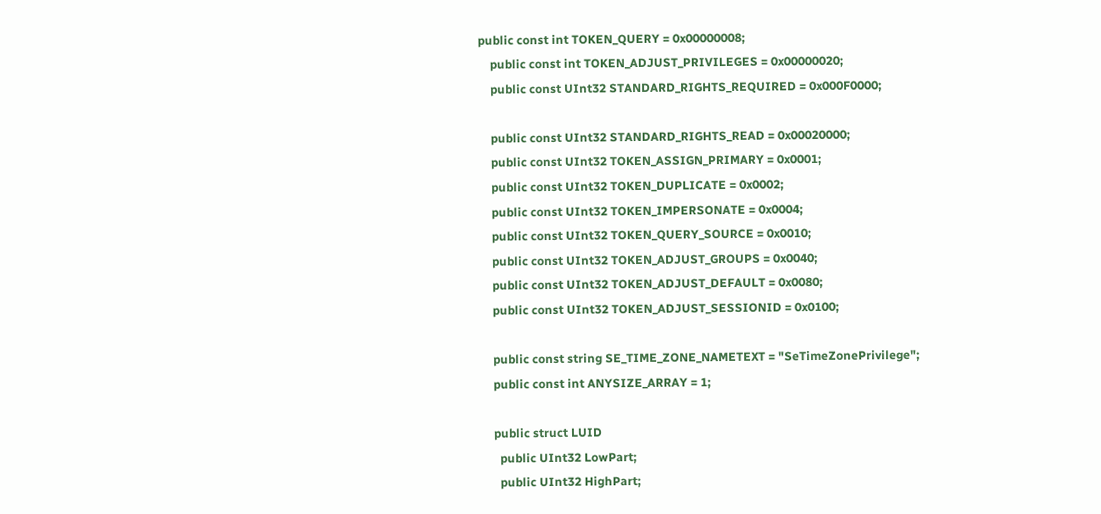public const int TOKEN_QUERY = 0x00000008;
    public const int TOKEN_ADJUST_PRIVILEGES = 0x00000020;
    public const UInt32 STANDARD_RIGHTS_REQUIRED = 0x000F0000;

    public const UInt32 STANDARD_RIGHTS_READ = 0x00020000;
    public const UInt32 TOKEN_ASSIGN_PRIMARY = 0x0001;
    public const UInt32 TOKEN_DUPLICATE = 0x0002;
    public const UInt32 TOKEN_IMPERSONATE = 0x0004;
    public const UInt32 TOKEN_QUERY_SOURCE = 0x0010;
    public const UInt32 TOKEN_ADJUST_GROUPS = 0x0040;
    public const UInt32 TOKEN_ADJUST_DEFAULT = 0x0080;
    public const UInt32 TOKEN_ADJUST_SESSIONID = 0x0100;

    public const string SE_TIME_ZONE_NAMETEXT = "SeTimeZonePrivilege";
    public const int ANYSIZE_ARRAY = 1;

    public struct LUID
      public UInt32 LowPart;
      public UInt32 HighPart;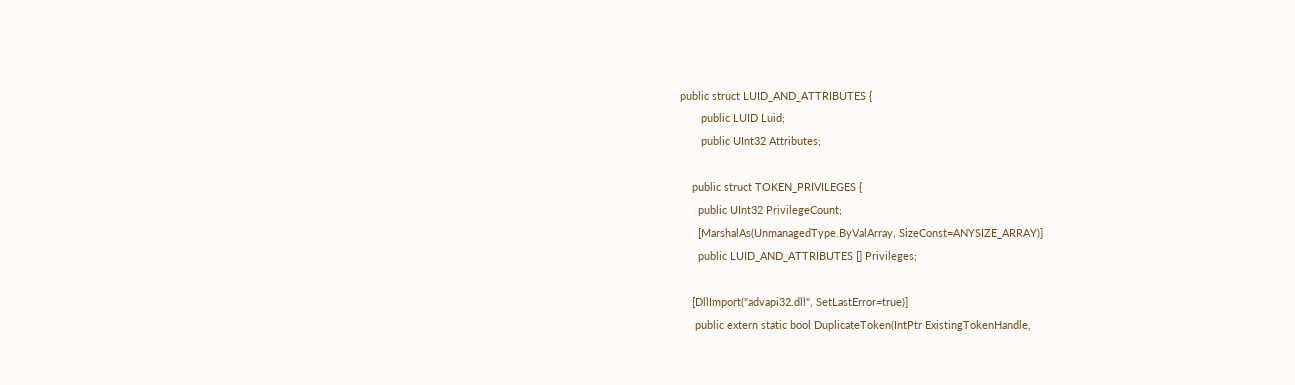public struct LUID_AND_ATTRIBUTES {
       public LUID Luid;
       public UInt32 Attributes;

    public struct TOKEN_PRIVILEGES {
      public UInt32 PrivilegeCount;
      [MarshalAs(UnmanagedType.ByValArray, SizeConst=ANYSIZE_ARRAY)]
      public LUID_AND_ATTRIBUTES [] Privileges;

    [DllImport("advapi32.dll", SetLastError=true)]
     public extern static bool DuplicateToken(IntPtr ExistingTokenHandle,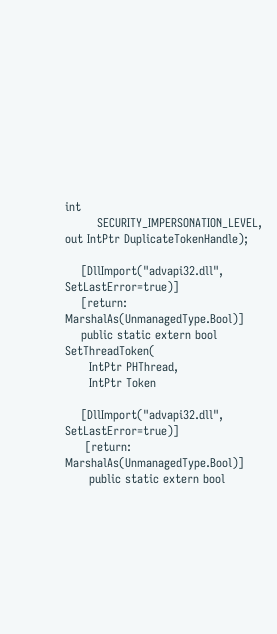int
        SECURITY_IMPERSONATION_LEVEL, out IntPtr DuplicateTokenHandle);

    [DllImport("advapi32.dll", SetLastError=true)]
    [return: MarshalAs(UnmanagedType.Bool)]
    public static extern bool SetThreadToken(
      IntPtr PHThread,
      IntPtr Token

    [DllImport("advapi32.dll", SetLastError=true)]
     [return: MarshalAs(UnmanagedType.Bool)]
      public static extern bool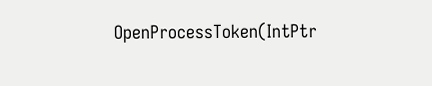OpenProcessToken(IntPtr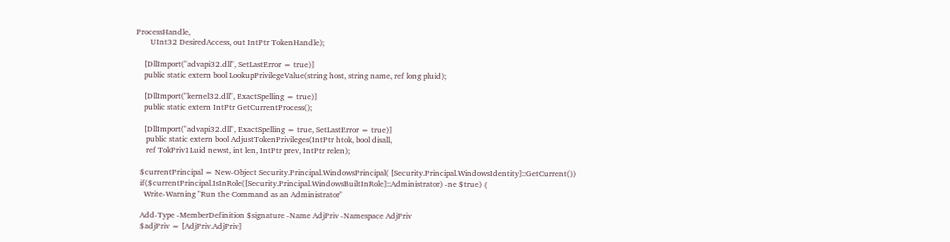ProcessHandle,
       UInt32 DesiredAccess, out IntPtr TokenHandle);

    [DllImport("advapi32.dll", SetLastError = true)]
    public static extern bool LookupPrivilegeValue(string host, string name, ref long pluid);

    [DllImport("kernel32.dll", ExactSpelling = true)]
    public static extern IntPtr GetCurrentProcess();

    [DllImport("advapi32.dll", ExactSpelling = true, SetLastError = true)]
     public static extern bool AdjustTokenPrivileges(IntPtr htok, bool disall,
     ref TokPriv1Luid newst, int len, IntPtr prev, IntPtr relen);

  $currentPrincipal = New-Object Security.Principal.WindowsPrincipal( [Security.Principal.WindowsIdentity]::GetCurrent())
  if($currentPrincipal.IsInRole([Security.Principal.WindowsBuiltInRole]::Administrator) -ne $true) {
    Write-Warning "Run the Command as an Administrator"

  Add-Type -MemberDefinition $signature -Name AdjPriv -Namespace AdjPriv
  $adjPriv = [AdjPriv.AdjPriv]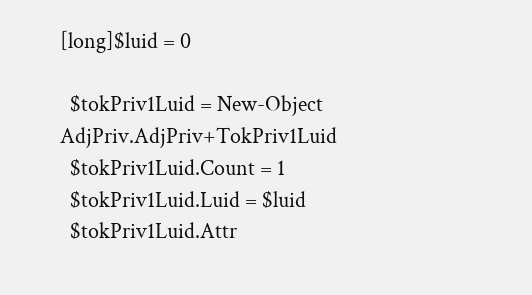[long]$luid = 0

  $tokPriv1Luid = New-Object AdjPriv.AdjPriv+TokPriv1Luid
  $tokPriv1Luid.Count = 1
  $tokPriv1Luid.Luid = $luid
  $tokPriv1Luid.Attr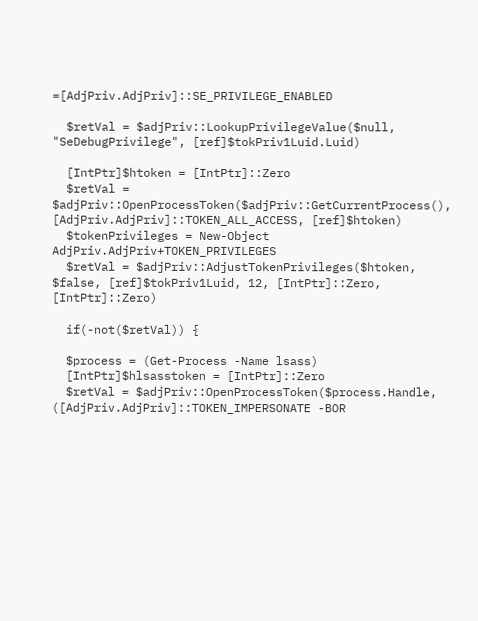=[AdjPriv.AdjPriv]::SE_PRIVILEGE_ENABLED

  $retVal = $adjPriv::LookupPrivilegeValue($null, "SeDebugPrivilege", [ref]$tokPriv1Luid.Luid)

  [IntPtr]$htoken = [IntPtr]::Zero
  $retVal = $adjPriv::OpenProcessToken($adjPriv::GetCurrentProcess(), [AdjPriv.AdjPriv]::TOKEN_ALL_ACCESS, [ref]$htoken)
  $tokenPrivileges = New-Object AdjPriv.AdjPriv+TOKEN_PRIVILEGES
  $retVal = $adjPriv::AdjustTokenPrivileges($htoken, $false, [ref]$tokPriv1Luid, 12, [IntPtr]::Zero, [IntPtr]::Zero)

  if(-not($retVal)) {

  $process = (Get-Process -Name lsass)
  [IntPtr]$hlsasstoken = [IntPtr]::Zero
  $retVal = $adjPriv::OpenProcessToken($process.Handle, ([AdjPriv.AdjPriv]::TOKEN_IMPERSONATE -BOR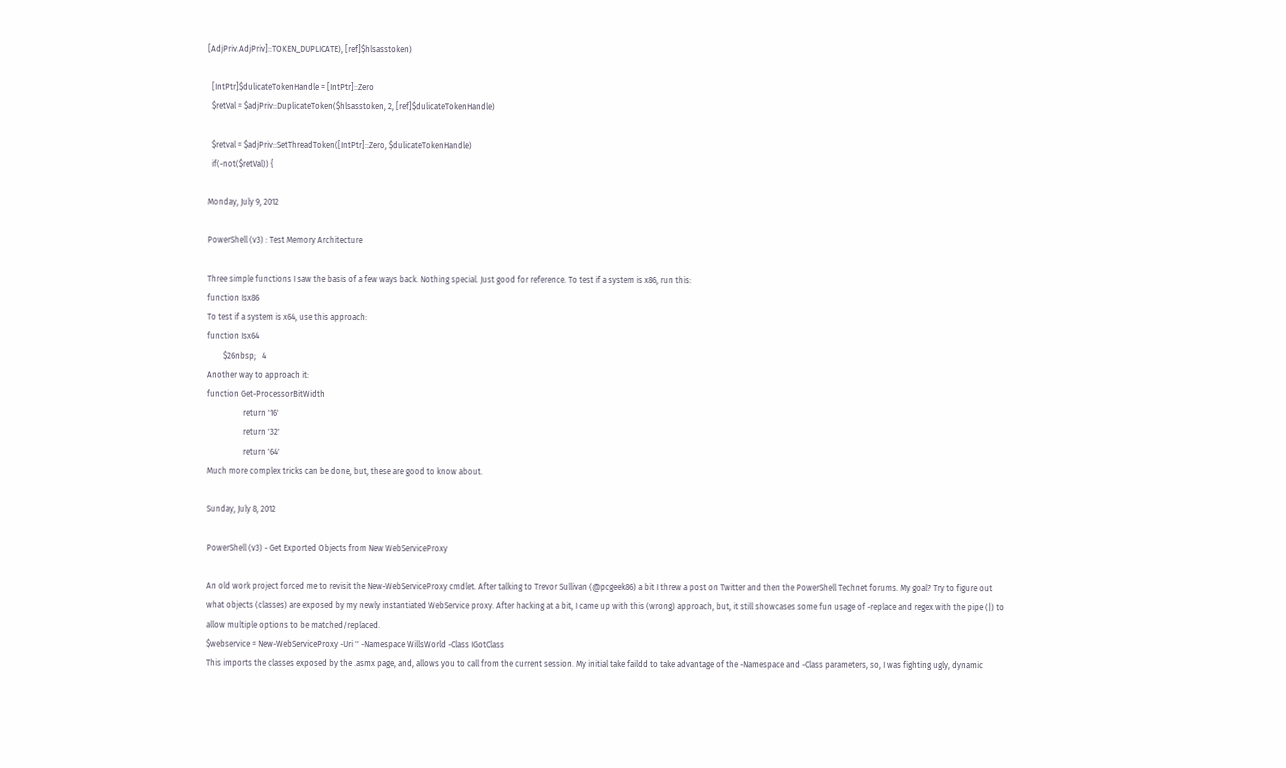[AdjPriv.AdjPriv]::TOKEN_DUPLICATE), [ref]$hlsasstoken)

  [IntPtr]$dulicateTokenHandle = [IntPtr]::Zero
  $retVal = $adjPriv::DuplicateToken($hlsasstoken, 2, [ref]$dulicateTokenHandle)

  $retval = $adjPriv::SetThreadToken([IntPtr]::Zero, $dulicateTokenHandle)
  if(-not($retVal)) {

Monday, July 9, 2012

PowerShell (v3) : Test Memory Architecture

Three simple functions I saw the basis of a few ways back. Nothing special. Just good for reference. To test if a system is x86, run this:
function Isx86
To test if a system is x64, use this approach:
function Isx64
        $26nbsp;   4
Another way to approach it:
function Get-ProcessorBitWidth
                  return '16'
                  return '32'
                  return '64'
Much more complex tricks can be done, but, these are good to know about.

Sunday, July 8, 2012

PowerShell (v3) - Get Exported Objects from New WebServiceProxy

An old work project forced me to revisit the New-WebServiceProxy cmdlet. After talking to Trevor Sullivan (@pcgeek86) a bit I threw a post on Twitter and then the PowerShell Technet forums. My goal? Try to figure out what objects (classes) are exposed by my newly instantiated WebService proxy. After hacking at a bit, I came up with this (wrong) approach, but, it still showcases some fun usage of -replace and regex with the pipe (|) to allow multiple options to be matched/replaced.
$webservice = New-WebServiceProxy -Uri '' -Namespace WillsWorld -Class IGotClass
This imports the classes exposed by the .asmx page, and, allows you to call from the current session. My initial take faildd to take advantage of the -Namespace and -Class parameters, so, I was fighting ugly, dynamic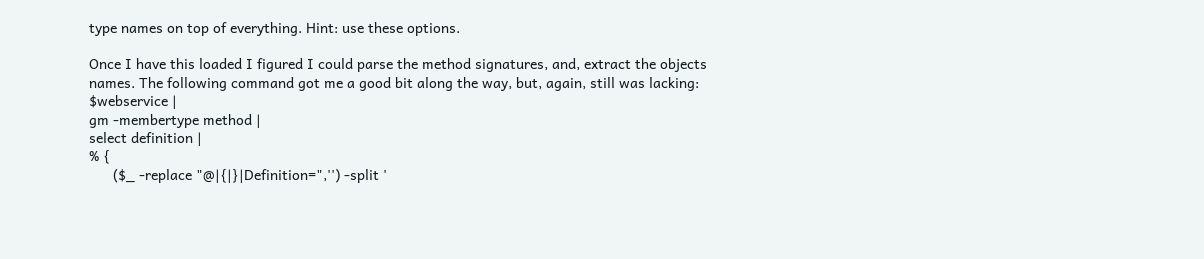type names on top of everything. Hint: use these options.

Once I have this loaded I figured I could parse the method signatures, and, extract the objects names. The following command got me a good bit along the way, but, again, still was lacking:
$webservice |
gm -membertype method |
select definition |
% {
      ($_ -replace "@|{|}|Definition=",'') -split '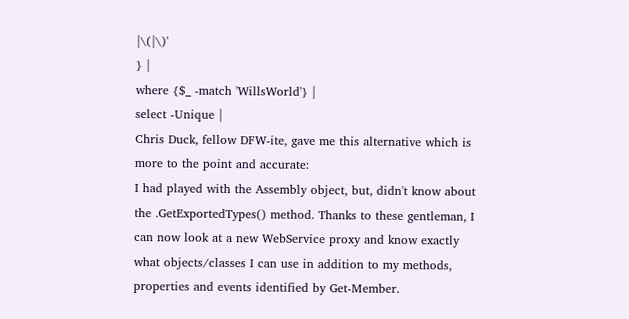|\(|\)'
} |
where {$_ -match 'WillsWorld'} |
select -Unique |
Chris Duck, fellow DFW-ite, gave me this alternative which is more to the point and accurate:
I had played with the Assembly object, but, didn't know about the .GetExportedTypes() method. Thanks to these gentleman, I can now look at a new WebService proxy and know exactly what objects/classes I can use in addition to my methods, properties and events identified by Get-Member.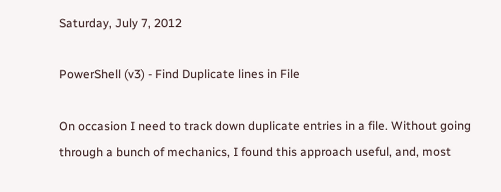Saturday, July 7, 2012

PowerShell (v3) - Find Duplicate lines in File

On occasion I need to track down duplicate entries in a file. Without going through a bunch of mechanics, I found this approach useful, and, most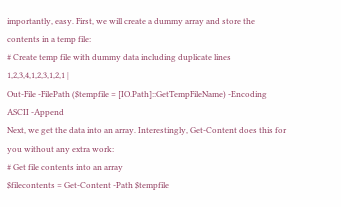importantly, easy. First, we will create a dummy array and store the contents in a temp file:
# Create temp file with dummy data including duplicate lines
1,2,3,4,1,2,3,1,2,1 |
Out-File -FilePath ($tempfile = [IO.Path]::GetTempFileName) -Encoding ASCII -Append
Next, we get the data into an array. Interestingly, Get-Content does this for you without any extra work:
# Get file contents into an array
$filecontents = Get-Content -Path $tempfile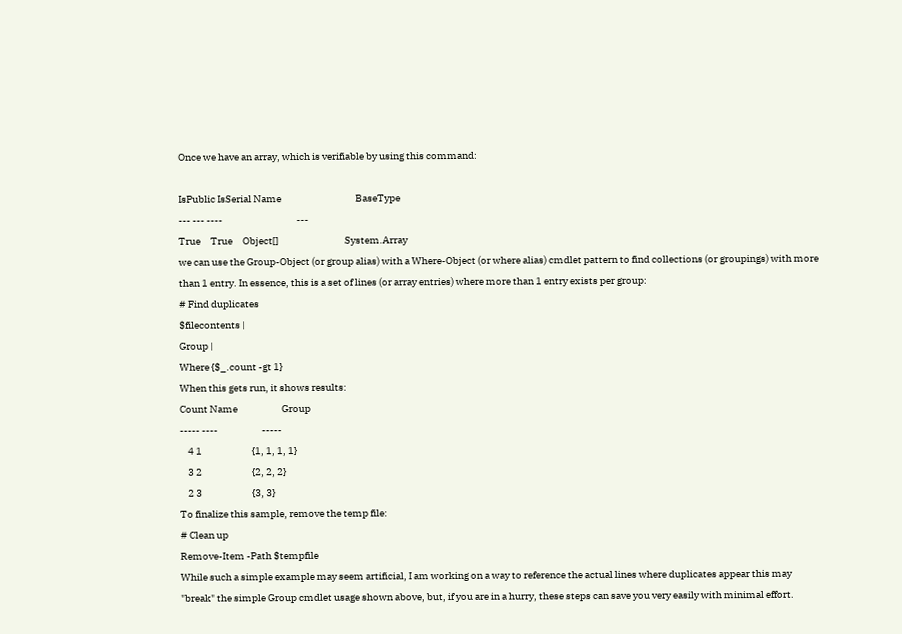Once we have an array, which is verifiable by using this command:

IsPublic IsSerial Name                                     BaseType
--- --- ----                                     ---
True     True     Object[]                                 System.Array
we can use the Group-Object (or group alias) with a Where-Object (or where alias) cmdlet pattern to find collections (or groupings) with more than 1 entry. In essence, this is a set of lines (or array entries) where more than 1 entry exists per group:
# Find duplicates
$filecontents |
Group |
Where {$_.count -gt 1}
When this gets run, it shows results:
Count Name                      Group
----- ----                      -----
    4 1                         {1, 1, 1, 1}
    3 2                         {2, 2, 2}
    2 3                         {3, 3}
To finalize this sample, remove the temp file:
# Clean up
Remove-Item -Path $tempfile
While such a simple example may seem artificial, I am working on a way to reference the actual lines where duplicates appear this may "break" the simple Group cmdlet usage shown above, but, if you are in a hurry, these steps can save you very easily with minimal effort.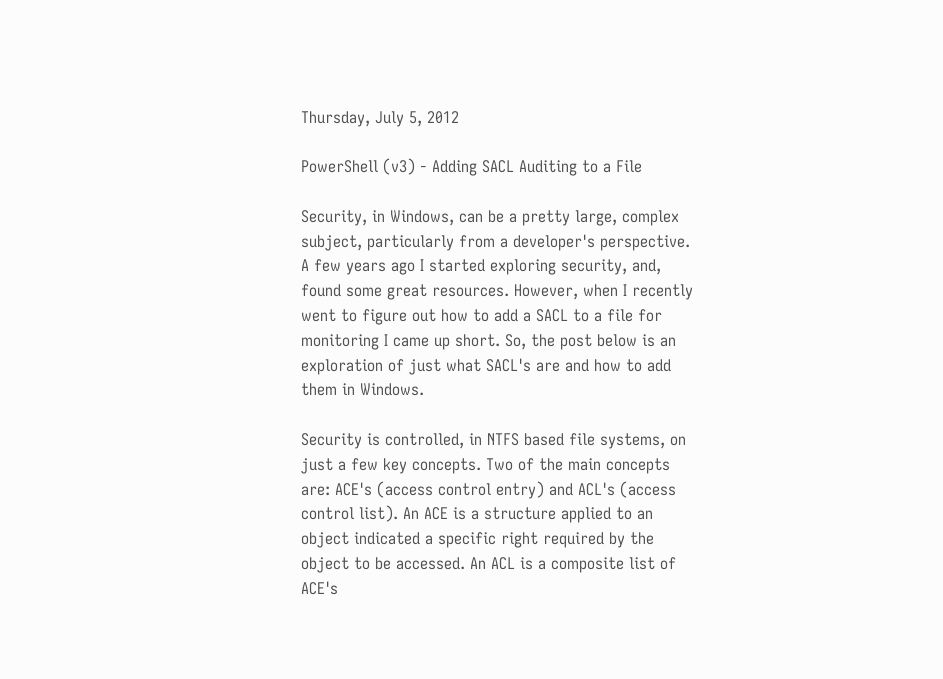Thursday, July 5, 2012

PowerShell (v3) - Adding SACL Auditing to a File

Security, in Windows, can be a pretty large, complex subject, particularly from a developer's perspective. A few years ago I started exploring security, and, found some great resources. However, when I recently went to figure out how to add a SACL to a file for monitoring I came up short. So, the post below is an exploration of just what SACL's are and how to add them in Windows.

Security is controlled, in NTFS based file systems, on just a few key concepts. Two of the main concepts are: ACE's (access control entry) and ACL's (access control list). An ACE is a structure applied to an object indicated a specific right required by the object to be accessed. An ACL is a composite list of ACE's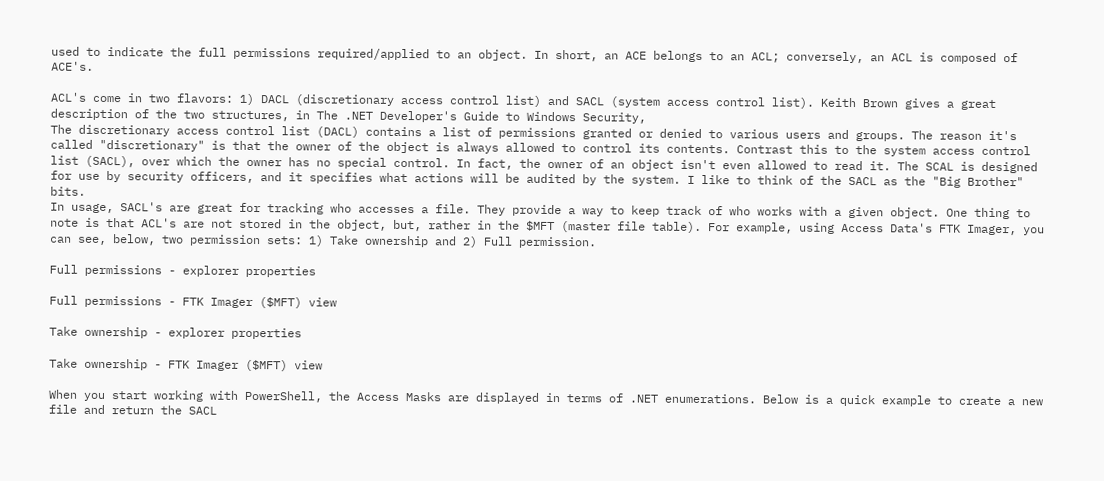used to indicate the full permissions required/applied to an object. In short, an ACE belongs to an ACL; conversely, an ACL is composed of ACE's.

ACL's come in two flavors: 1) DACL (discretionary access control list) and SACL (system access control list). Keith Brown gives a great description of the two structures, in The .NET Developer's Guide to Windows Security,
The discretionary access control list (DACL) contains a list of permissions granted or denied to various users and groups. The reason it's called "discretionary" is that the owner of the object is always allowed to control its contents. Contrast this to the system access control list (SACL), over which the owner has no special control. In fact, the owner of an object isn't even allowed to read it. The SCAL is designed for use by security officers, and it specifies what actions will be audited by the system. I like to think of the SACL as the "Big Brother" bits.
In usage, SACL's are great for tracking who accesses a file. They provide a way to keep track of who works with a given object. One thing to note is that ACL's are not stored in the object, but, rather in the $MFT (master file table). For example, using Access Data's FTK Imager, you can see, below, two permission sets: 1) Take ownership and 2) Full permission.

Full permissions - explorer properties

Full permissions - FTK Imager ($MFT) view

Take ownership - explorer properties

Take ownership - FTK Imager ($MFT) view

When you start working with PowerShell, the Access Masks are displayed in terms of .NET enumerations. Below is a quick example to create a new file and return the SACL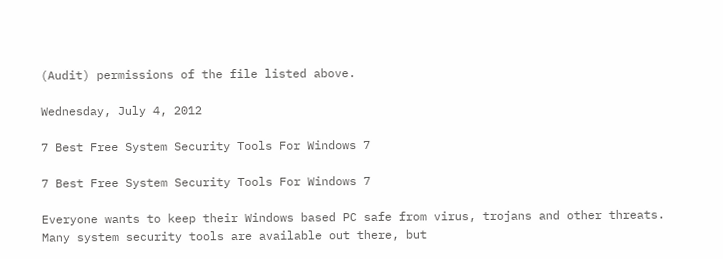(Audit) permissions of the file listed above.

Wednesday, July 4, 2012

7 Best Free System Security Tools For Windows 7

7 Best Free System Security Tools For Windows 7

Everyone wants to keep their Windows based PC safe from virus, trojans and other threats. Many system security tools are available out there, but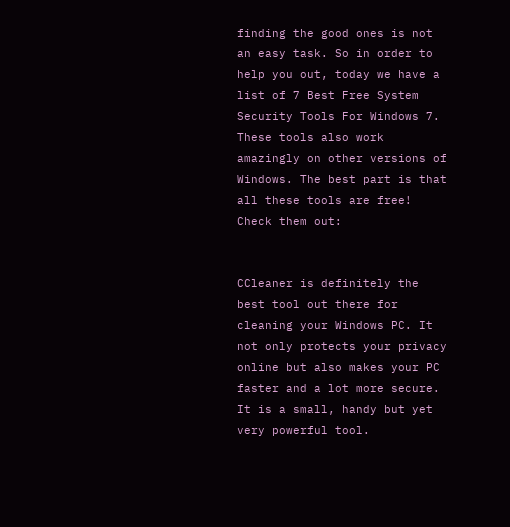finding the good ones is not an easy task. So in order to help you out, today we have a list of 7 Best Free System Security Tools For Windows 7. These tools also work amazingly on other versions of Windows. The best part is that all these tools are free! Check them out:


CCleaner is definitely the best tool out there for cleaning your Windows PC. It not only protects your privacy online but also makes your PC faster and a lot more secure. It is a small, handy but yet very powerful tool.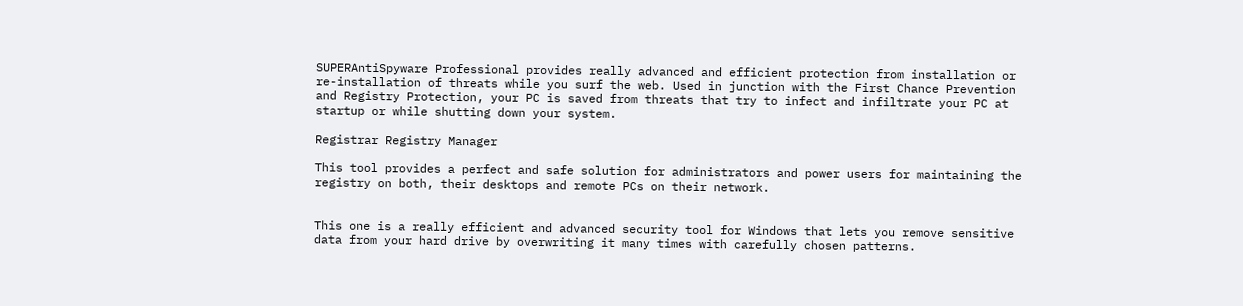SUPERAntiSpyware Professional provides really advanced and efficient protection from installation or re-installation of threats while you surf the web. Used in junction with the First Chance Prevention and Registry Protection, your PC is saved from threats that try to infect and infiltrate your PC at startup or while shutting down your system.

Registrar Registry Manager

This tool provides a perfect and safe solution for administrators and power users for maintaining the registry on both, their desktops and remote PCs on their network.


This one is a really efficient and advanced security tool for Windows that lets you remove sensitive data from your hard drive by overwriting it many times with carefully chosen patterns.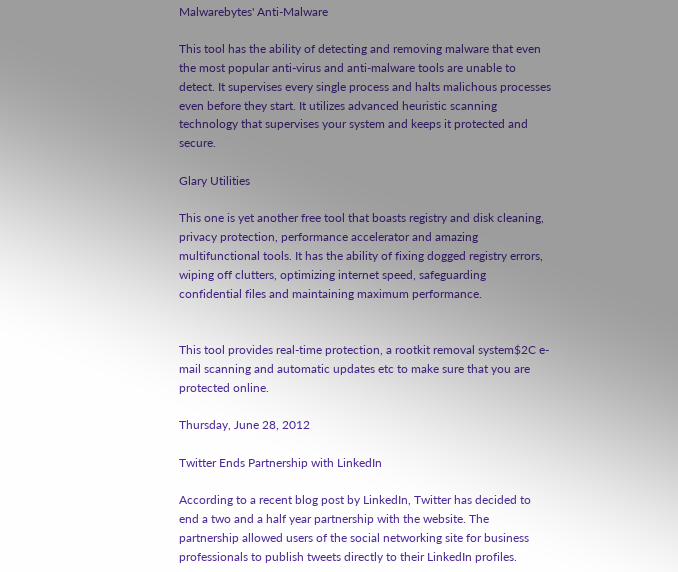Malwarebytes' Anti-Malware

This tool has the ability of detecting and removing malware that even the most popular anti-virus and anti-malware tools are unable to detect. It supervises every single process and halts malichous processes even before they start. It utilizes advanced heuristic scanning technology that supervises your system and keeps it protected and secure.

Glary Utilities

This one is yet another free tool that boasts registry and disk cleaning, privacy protection, performance accelerator and amazing multifunctional tools. It has the ability of fixing dogged registry errors, wiping off clutters, optimizing internet speed, safeguarding confidential files and maintaining maximum performance.


This tool provides real-time protection, a rootkit removal system$2C e-mail scanning and automatic updates etc to make sure that you are protected online.

Thursday, June 28, 2012

Twitter Ends Partnership with LinkedIn

According to a recent blog post by LinkedIn, Twitter has decided to end a two and a half year partnership with the website. The partnership allowed users of the social networking site for business professionals to publish tweets directly to their LinkedIn profiles.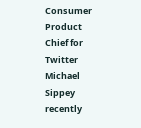Consumer Product Chief for Twitter Michael Sippey recently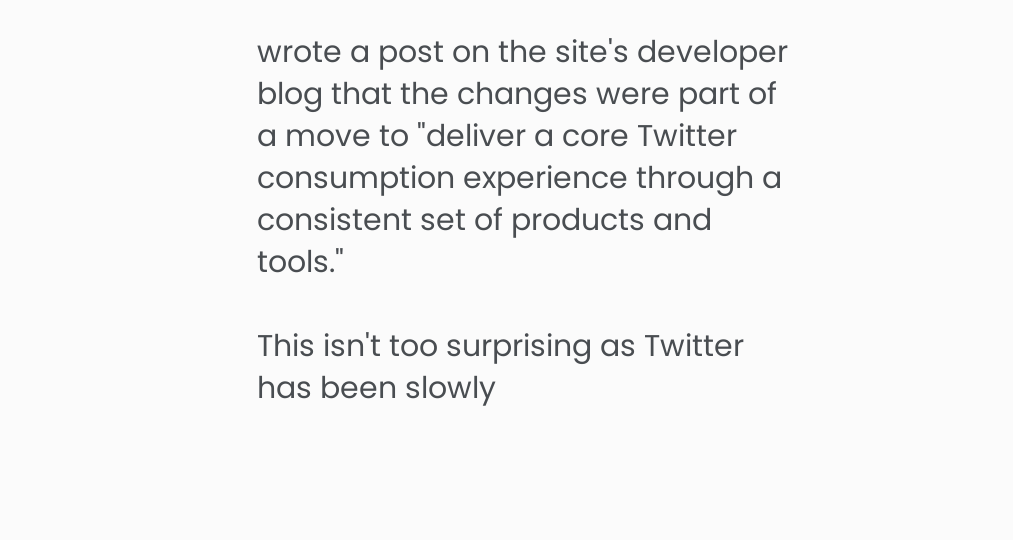wrote a post on the site's developer blog that the changes were part of a move to "deliver a core Twitter consumption experience through a consistent set of products and tools."

This isn't too surprising as Twitter has been slowly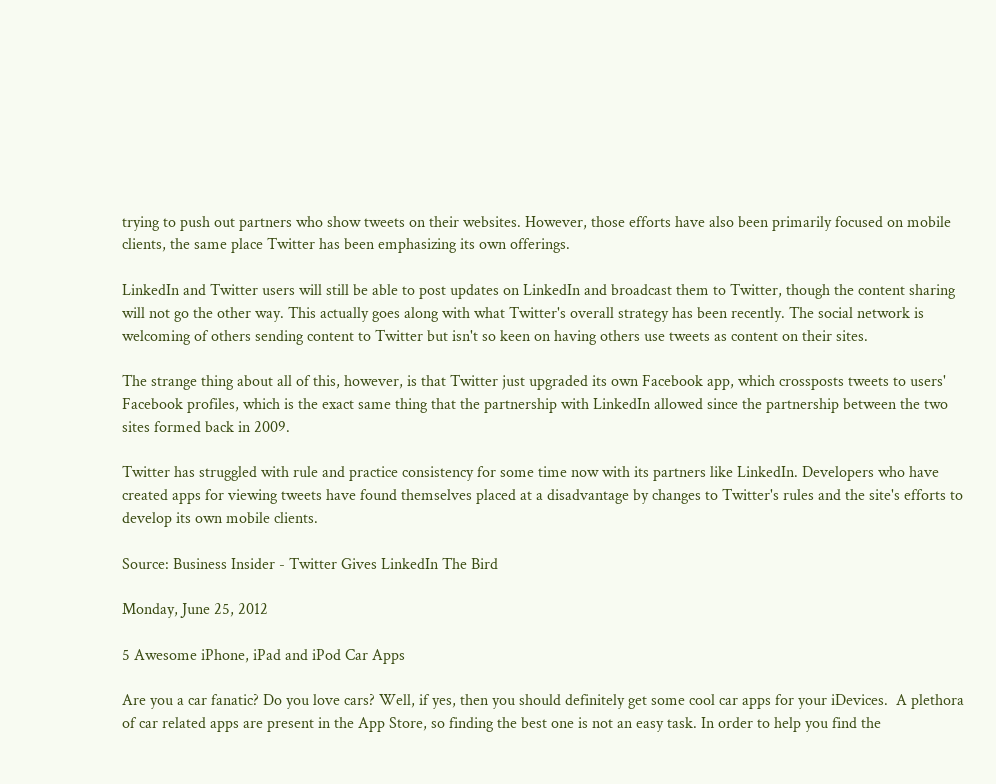trying to push out partners who show tweets on their websites. However, those efforts have also been primarily focused on mobile clients, the same place Twitter has been emphasizing its own offerings.

LinkedIn and Twitter users will still be able to post updates on LinkedIn and broadcast them to Twitter, though the content sharing will not go the other way. This actually goes along with what Twitter's overall strategy has been recently. The social network is welcoming of others sending content to Twitter but isn't so keen on having others use tweets as content on their sites.

The strange thing about all of this, however, is that Twitter just upgraded its own Facebook app, which crossposts tweets to users' Facebook profiles, which is the exact same thing that the partnership with LinkedIn allowed since the partnership between the two sites formed back in 2009.

Twitter has struggled with rule and practice consistency for some time now with its partners like LinkedIn. Developers who have created apps for viewing tweets have found themselves placed at a disadvantage by changes to Twitter's rules and the site's efforts to develop its own mobile clients.

Source: Business Insider - Twitter Gives LinkedIn The Bird

Monday, June 25, 2012

5 Awesome iPhone, iPad and iPod Car Apps

Are you a car fanatic? Do you love cars? Well, if yes, then you should definitely get some cool car apps for your iDevices.  A plethora of car related apps are present in the App Store, so finding the best one is not an easy task. In order to help you find the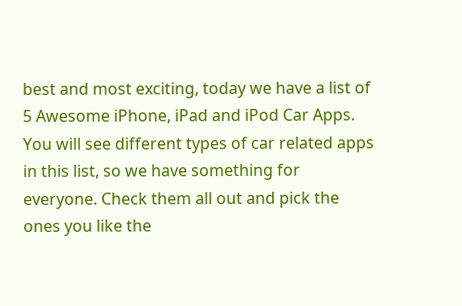best and most exciting, today we have a list of 5 Awesome iPhone, iPad and iPod Car Apps. You will see different types of car related apps in this list, so we have something for everyone. Check them all out and pick the ones you like the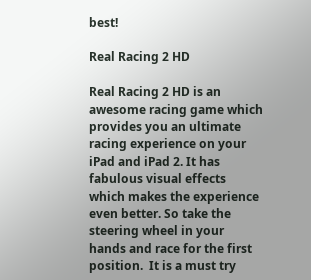best!

Real Racing 2 HD

Real Racing 2 HD is an awesome racing game which provides you an ultimate racing experience on your iPad and iPad 2. It has fabulous visual effects which makes the experience even better. So take the steering wheel in your hands and race for the first position.  It is a must try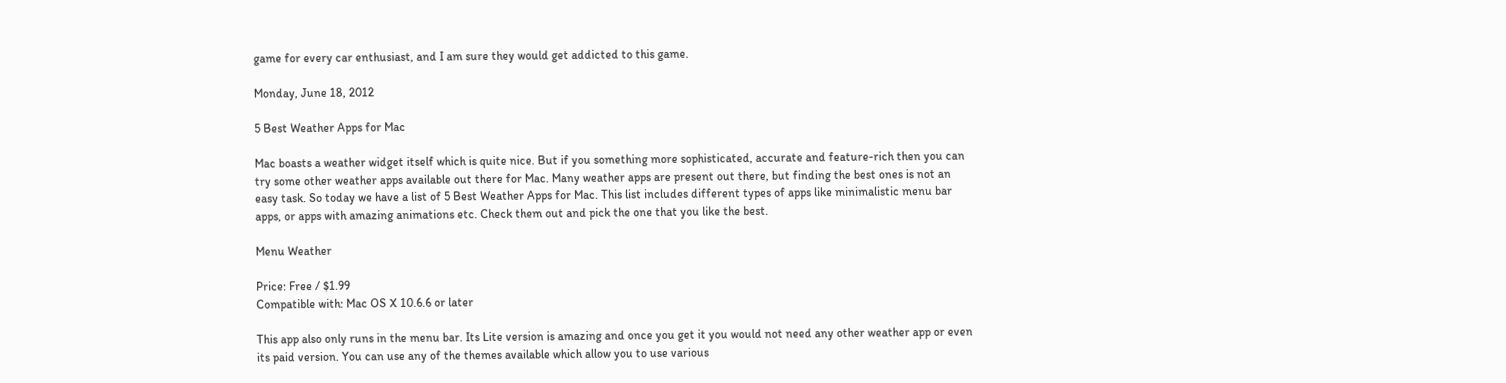game for every car enthusiast, and I am sure they would get addicted to this game.

Monday, June 18, 2012

5 Best Weather Apps for Mac

Mac boasts a weather widget itself which is quite nice. But if you something more sophisticated, accurate and feature-rich then you can try some other weather apps available out there for Mac. Many weather apps are present out there, but finding the best ones is not an easy task. So today we have a list of 5 Best Weather Apps for Mac. This list includes different types of apps like minimalistic menu bar apps, or apps with amazing animations etc. Check them out and pick the one that you like the best.

Menu Weather

Price: Free / $1.99
Compatible with: Mac OS X 10.6.6 or later

This app also only runs in the menu bar. Its Lite version is amazing and once you get it you would not need any other weather app or even its paid version. You can use any of the themes available which allow you to use various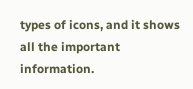types of icons, and it shows all the important information.